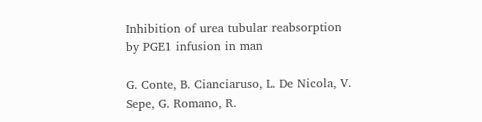Inhibition of urea tubular reabsorption by PGE1 infusion in man

G. Conte, B. Cianciaruso, L. De Nicola, V. Sepe, G. Romano, R.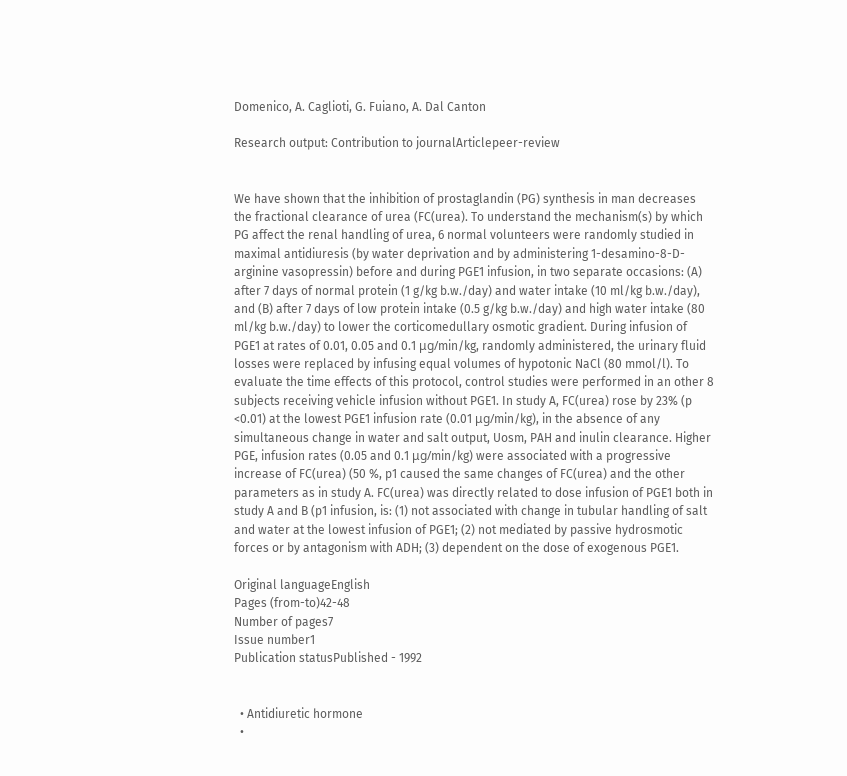Domenico, A. Caglioti, G. Fuiano, A. Dal Canton

Research output: Contribution to journalArticlepeer-review


We have shown that the inhibition of prostaglandin (PG) synthesis in man decreases the fractional clearance of urea (FC(urea). To understand the mechanism(s) by which PG affect the renal handling of urea, 6 normal volunteers were randomly studied in maximal antidiuresis (by water deprivation and by administering 1-desamino-8-D-arginine vasopressin) before and during PGE1 infusion, in two separate occasions: (A) after 7 days of normal protein (1 g/kg b.w./day) and water intake (10 ml/kg b.w./day), and (B) after 7 days of low protein intake (0.5 g/kg b.w./day) and high water intake (80 ml/kg b.w./day) to lower the corticomedullary osmotic gradient. During infusion of PGE1 at rates of 0.01, 0.05 and 0.1 μg/min/kg, randomly administered, the urinary fluid losses were replaced by infusing equal volumes of hypotonic NaCl (80 mmol/l). To evaluate the time effects of this protocol, control studies were performed in an other 8 subjects receiving vehicle infusion without PGE1. In study A, FC(urea) rose by 23% (p <0.01) at the lowest PGE1 infusion rate (0.01 μg/min/kg), in the absence of any simultaneous change in water and salt output, Uosm, PAH and inulin clearance. Higher PGE, infusion rates (0.05 and 0.1 μg/min/kg) were associated with a progressive increase of FC(urea) (50 %, p1 caused the same changes of FC(urea) and the other parameters as in study A. FC(urea) was directly related to dose infusion of PGE1 both in study A and B (p1 infusion, is: (1) not associated with change in tubular handling of salt and water at the lowest infusion of PGE1; (2) not mediated by passive hydrosmotic forces or by antagonism with ADH; (3) dependent on the dose of exogenous PGE1.

Original languageEnglish
Pages (from-to)42-48
Number of pages7
Issue number1
Publication statusPublished - 1992


  • Antidiuretic hormone
  •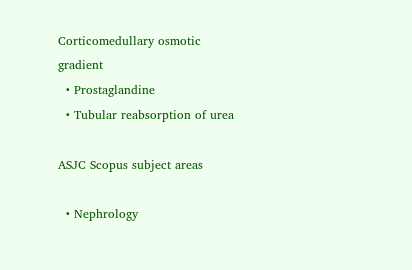Corticomedullary osmotic gradient
  • Prostaglandine
  • Tubular reabsorption of urea

ASJC Scopus subject areas

  • Nephrology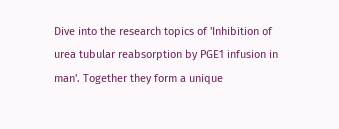Dive into the research topics of 'Inhibition of urea tubular reabsorption by PGE1 infusion in man'. Together they form a unique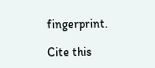fingerprint.

Cite this